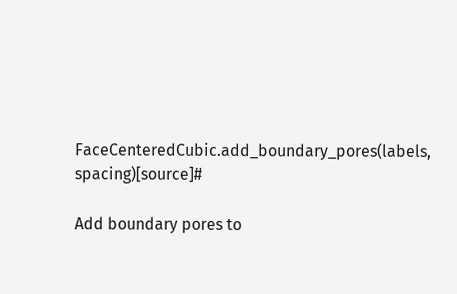FaceCenteredCubic.add_boundary_pores(labels, spacing)[source]#

Add boundary pores to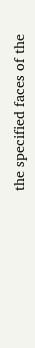the specified faces of the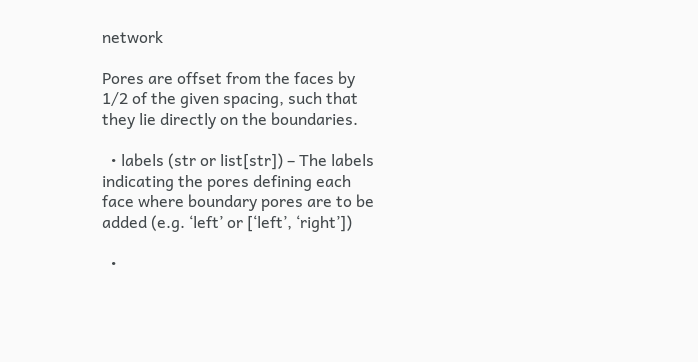network

Pores are offset from the faces by 1/2 of the given spacing, such that they lie directly on the boundaries.

  • labels (str or list[str]) – The labels indicating the pores defining each face where boundary pores are to be added (e.g. ‘left’ or [‘left’, ‘right’])

  •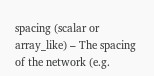spacing (scalar or array_like) – The spacing of the network (e.g.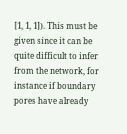[1, 1, 1]). This must be given since it can be quite difficult to infer from the network, for instance if boundary pores have already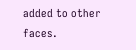added to other faces.